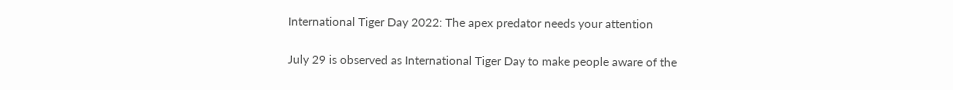International Tiger Day 2022: The apex predator needs your attention

July 29 is observed as International Tiger Day to make people aware of the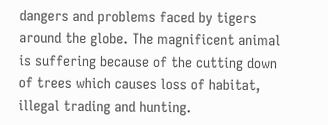dangers and problems faced by tigers around the globe. The magnificent animal is suffering because of the cutting down of trees which causes loss of habitat, illegal trading and hunting.